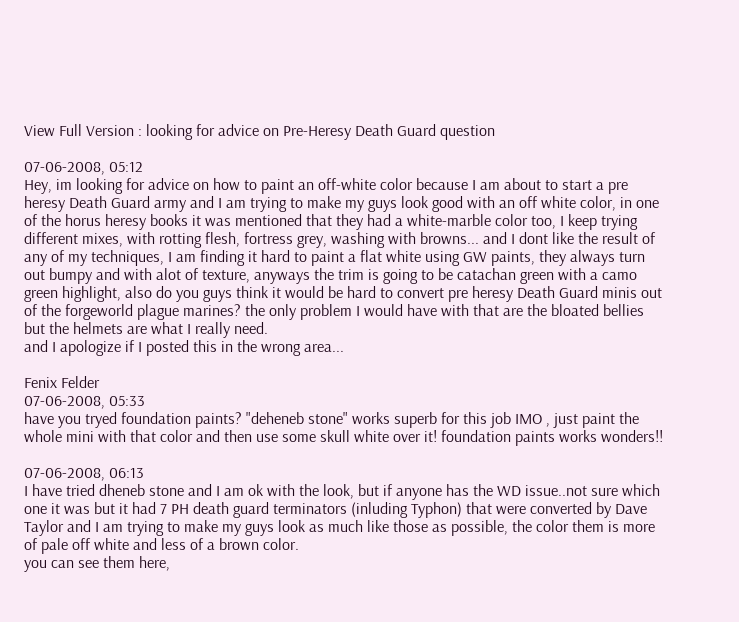View Full Version : looking for advice on Pre-Heresy Death Guard question

07-06-2008, 05:12
Hey, im looking for advice on how to paint an off-white color because I am about to start a pre heresy Death Guard army and I am trying to make my guys look good with an off white color, in one of the horus heresy books it was mentioned that they had a white-marble color too, I keep trying different mixes, with rotting flesh, fortress grey, washing with browns... and I dont like the result of any of my techniques, I am finding it hard to paint a flat white using GW paints, they always turn out bumpy and with alot of texture, anyways the trim is going to be catachan green with a camo green highlight, also do you guys think it would be hard to convert pre heresy Death Guard minis out of the forgeworld plague marines? the only problem I would have with that are the bloated bellies but the helmets are what I really need.
and I apologize if I posted this in the wrong area...

Fenix Felder
07-06-2008, 05:33
have you tryed foundation paints? "deheneb stone" works superb for this job IMO , just paint the whole mini with that color and then use some skull white over it! foundation paints works wonders!!

07-06-2008, 06:13
I have tried dheneb stone and I am ok with the look, but if anyone has the WD issue..not sure which one it was but it had 7 PH death guard terminators (inluding Typhon) that were converted by Dave Taylor and I am trying to make my guys look as much like those as possible, the color them is more of pale off white and less of a brown color.
you can see them here,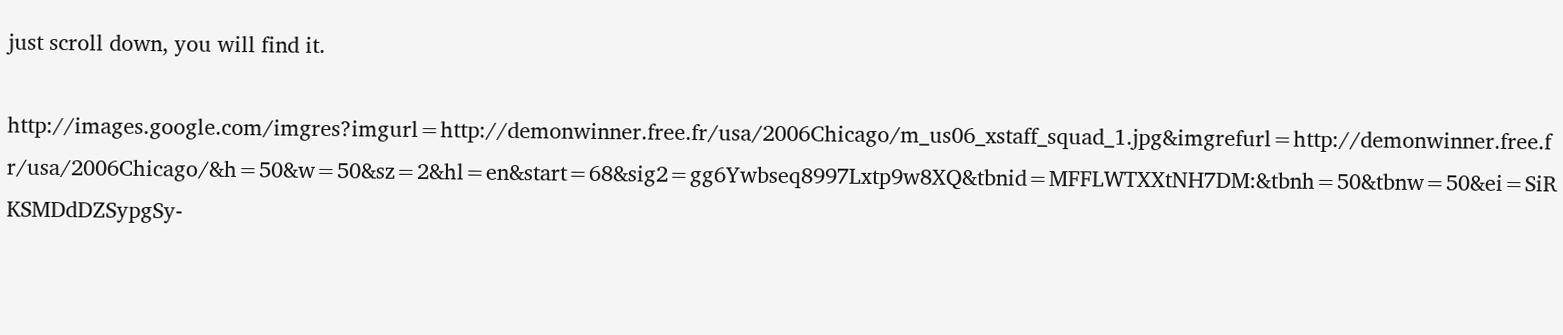just scroll down, you will find it.

http://images.google.com/imgres?imgurl=http://demonwinner.free.fr/usa/2006Chicago/m_us06_xstaff_squad_1.jpg&imgrefurl=http://demonwinner.free.fr/usa/2006Chicago/&h=50&w=50&sz=2&hl=en&start=68&sig2=gg6Ywbseq8997Lxtp9w8XQ&tbnid=MFFLWTXXtNH7DM:&tbnh=50&tbnw=50&ei=SiRKSMDdDZSypgSy-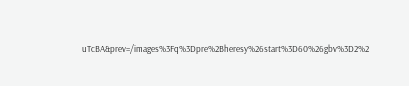uTcBA&prev=/images%3Fq%3Dpre%2Bheresy%26start%3D60%26gbv%3D2%2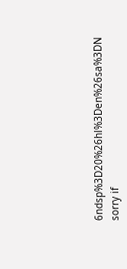6ndsp%3D20%26hl%3Den%26sa%3DN
sorry if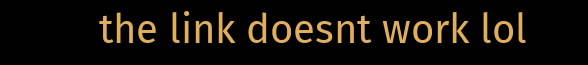the link doesnt work lol